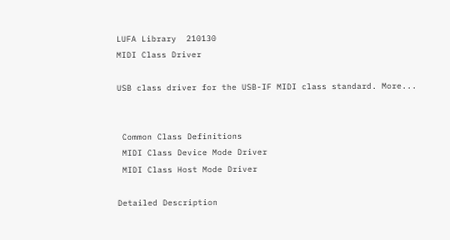LUFA Library  210130
MIDI Class Driver

USB class driver for the USB-IF MIDI class standard. More...


 Common Class Definitions
 MIDI Class Device Mode Driver
 MIDI Class Host Mode Driver

Detailed Description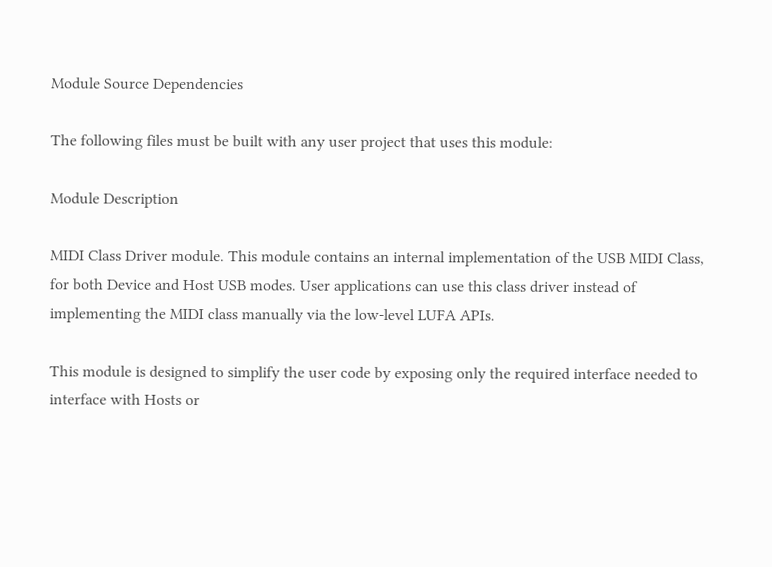Module Source Dependencies

The following files must be built with any user project that uses this module:

Module Description

MIDI Class Driver module. This module contains an internal implementation of the USB MIDI Class, for both Device and Host USB modes. User applications can use this class driver instead of implementing the MIDI class manually via the low-level LUFA APIs.

This module is designed to simplify the user code by exposing only the required interface needed to interface with Hosts or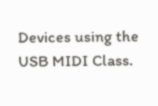Devices using the USB MIDI Class.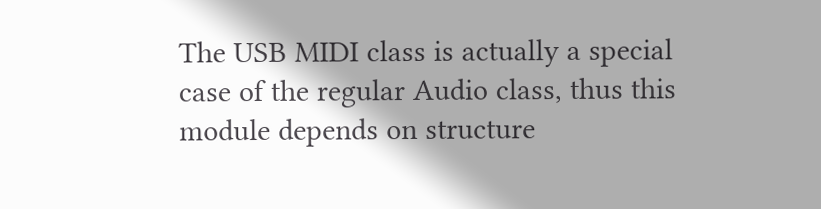The USB MIDI class is actually a special case of the regular Audio class, thus this module depends on structure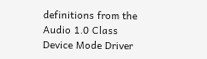definitions from the Audio 1.0 Class Device Mode Driver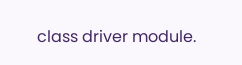class driver module.